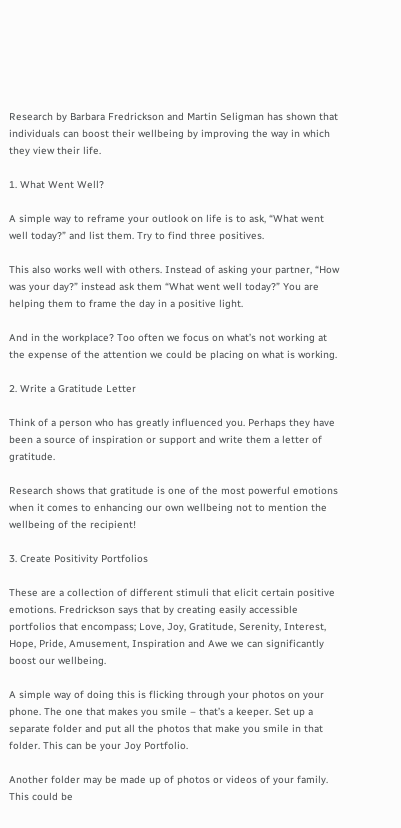Research by Barbara Fredrickson and Martin Seligman has shown that individuals can boost their wellbeing by improving the way in which they view their life.

1. What Went Well?

A simple way to reframe your outlook on life is to ask, “What went well today?” and list them. Try to find three positives.

This also works well with others. Instead of asking your partner, “How was your day?” instead ask them “What went well today?” You are helping them to frame the day in a positive light.

And in the workplace? Too often we focus on what’s not working at the expense of the attention we could be placing on what is working.

2. Write a Gratitude Letter

Think of a person who has greatly influenced you. Perhaps they have been a source of inspiration or support and write them a letter of gratitude.

Research shows that gratitude is one of the most powerful emotions when it comes to enhancing our own wellbeing not to mention the wellbeing of the recipient!

3. Create Positivity Portfolios

These are a collection of different stimuli that elicit certain positive emotions. Fredrickson says that by creating easily accessible portfolios that encompass; Love, Joy, Gratitude, Serenity, Interest, Hope, Pride, Amusement, Inspiration and Awe we can significantly boost our wellbeing.

A simple way of doing this is flicking through your photos on your phone. The one that makes you smile – that’s a keeper. Set up a separate folder and put all the photos that make you smile in that folder. This can be your Joy Portfolio.

Another folder may be made up of photos or videos of your family. This could be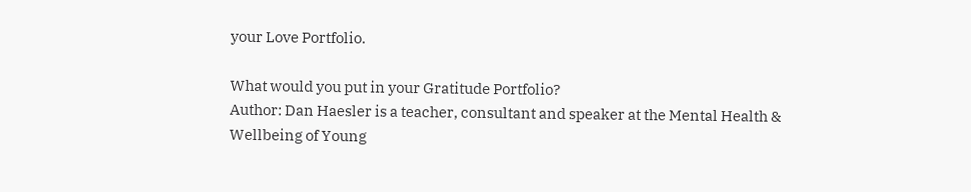your Love Portfolio.

What would you put in your Gratitude Portfolio?
Author: Dan Haesler is a teacher, consultant and speaker at the Mental Health & Wellbeing of Young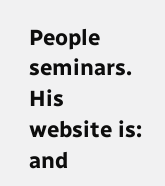People seminars. His website is: and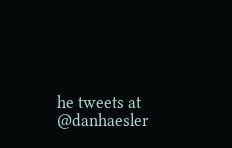he tweets at @danhaesler